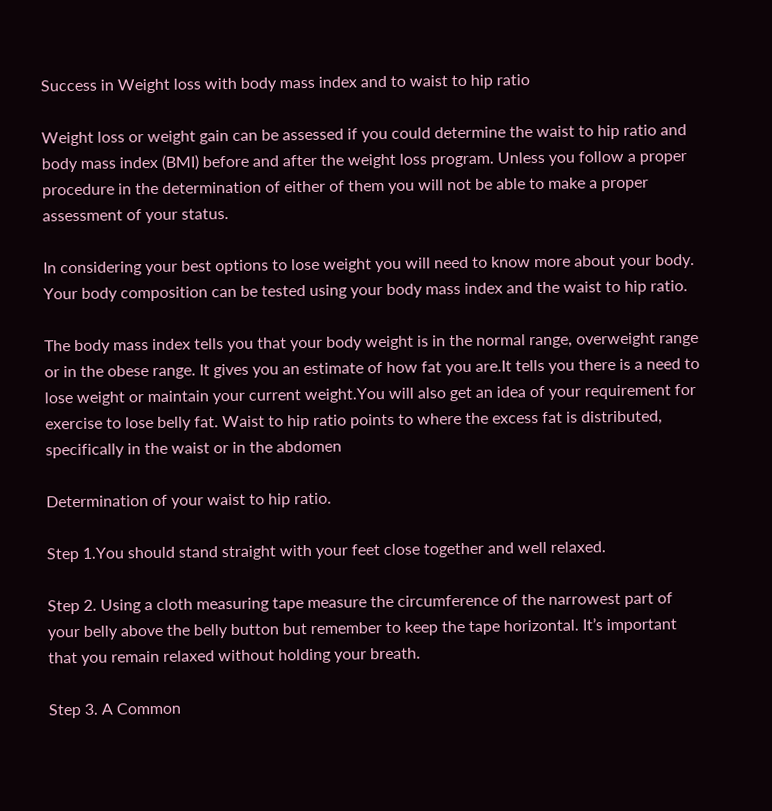Success in Weight loss with body mass index and to waist to hip ratio

Weight loss or weight gain can be assessed if you could determine the waist to hip ratio and body mass index (BMI) before and after the weight loss program. Unless you follow a proper procedure in the determination of either of them you will not be able to make a proper assessment of your status.

In considering your best options to lose weight you will need to know more about your body. Your body composition can be tested using your body mass index and the waist to hip ratio.

The body mass index tells you that your body weight is in the normal range, overweight range or in the obese range. It gives you an estimate of how fat you are.It tells you there is a need to lose weight or maintain your current weight.You will also get an idea of your requirement for exercise to lose belly fat. Waist to hip ratio points to where the excess fat is distributed, specifically in the waist or in the abdomen

Determination of your waist to hip ratio.

Step 1.You should stand straight with your feet close together and well relaxed.

Step 2. Using a cloth measuring tape measure the circumference of the narrowest part of your belly above the belly button but remember to keep the tape horizontal. It’s important that you remain relaxed without holding your breath.

Step 3. A Common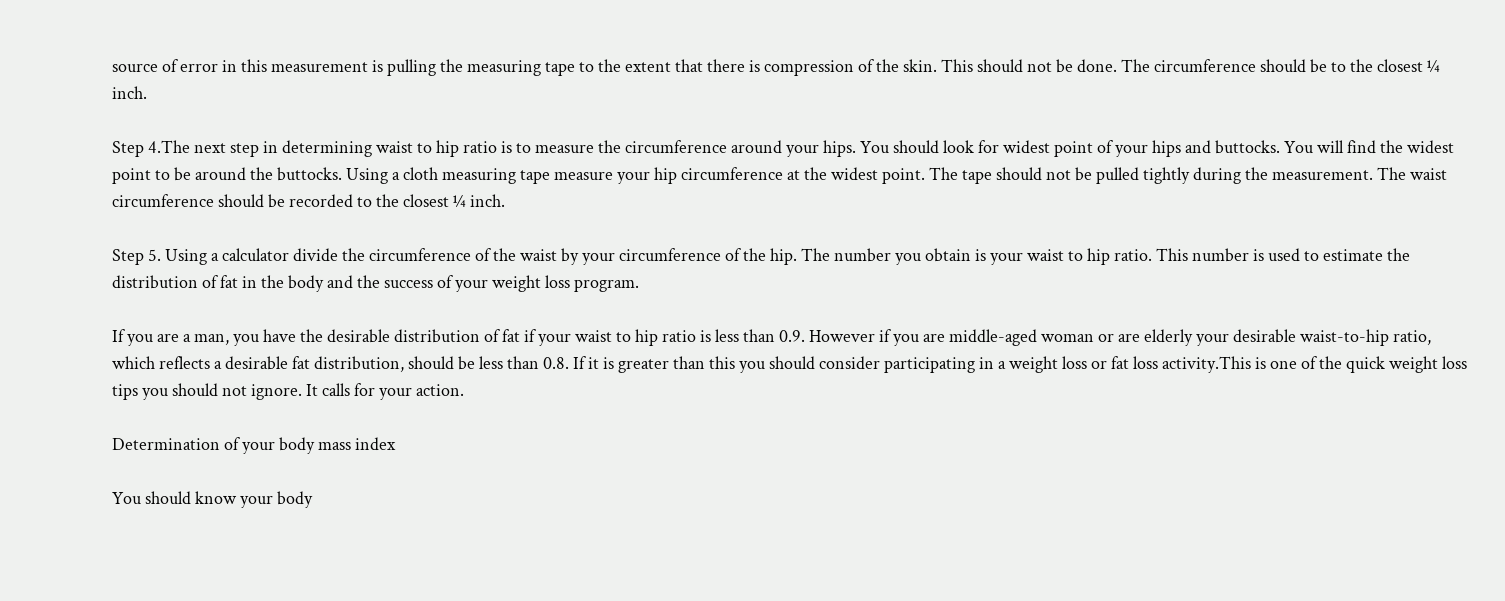source of error in this measurement is pulling the measuring tape to the extent that there is compression of the skin. This should not be done. The circumference should be to the closest ¼ inch.

Step 4.The next step in determining waist to hip ratio is to measure the circumference around your hips. You should look for widest point of your hips and buttocks. You will find the widest point to be around the buttocks. Using a cloth measuring tape measure your hip circumference at the widest point. The tape should not be pulled tightly during the measurement. The waist circumference should be recorded to the closest ¼ inch.

Step 5. Using a calculator divide the circumference of the waist by your circumference of the hip. The number you obtain is your waist to hip ratio. This number is used to estimate the distribution of fat in the body and the success of your weight loss program.

If you are a man, you have the desirable distribution of fat if your waist to hip ratio is less than 0.9. However if you are middle-aged woman or are elderly your desirable waist-to-hip ratio, which reflects a desirable fat distribution, should be less than 0.8. If it is greater than this you should consider participating in a weight loss or fat loss activity.This is one of the quick weight loss tips you should not ignore. It calls for your action.

Determination of your body mass index

You should know your body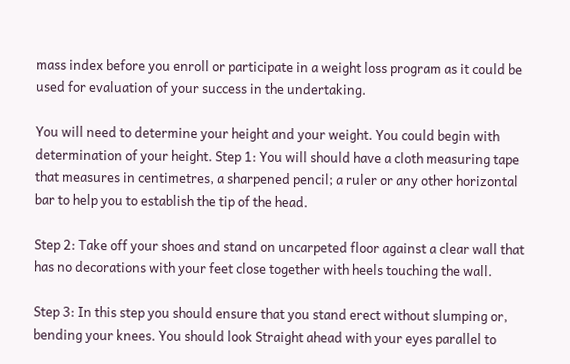mass index before you enroll or participate in a weight loss program as it could be used for evaluation of your success in the undertaking.

You will need to determine your height and your weight. You could begin with determination of your height. Step 1: You will should have a cloth measuring tape that measures in centimetres, a sharpened pencil; a ruler or any other horizontal bar to help you to establish the tip of the head.

Step 2: Take off your shoes and stand on uncarpeted floor against a clear wall that has no decorations with your feet close together with heels touching the wall.

Step 3: In this step you should ensure that you stand erect without slumping or, bending your knees. You should look Straight ahead with your eyes parallel to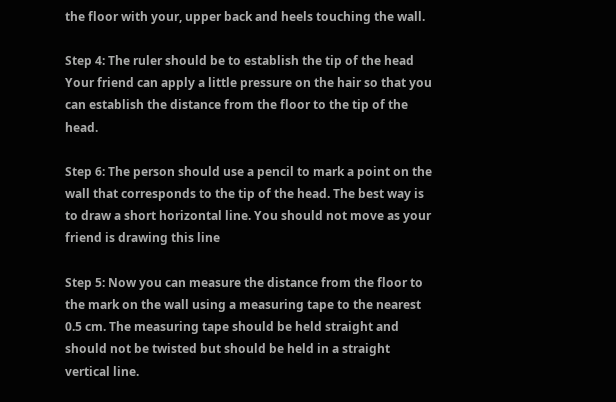the floor with your, upper back and heels touching the wall.

Step 4: The ruler should be to establish the tip of the head Your friend can apply a little pressure on the hair so that you can establish the distance from the floor to the tip of the head.

Step 6: The person should use a pencil to mark a point on the wall that corresponds to the tip of the head. The best way is to draw a short horizontal line. You should not move as your friend is drawing this line

Step 5: Now you can measure the distance from the floor to the mark on the wall using a measuring tape to the nearest 0.5 cm. The measuring tape should be held straight and should not be twisted but should be held in a straight vertical line.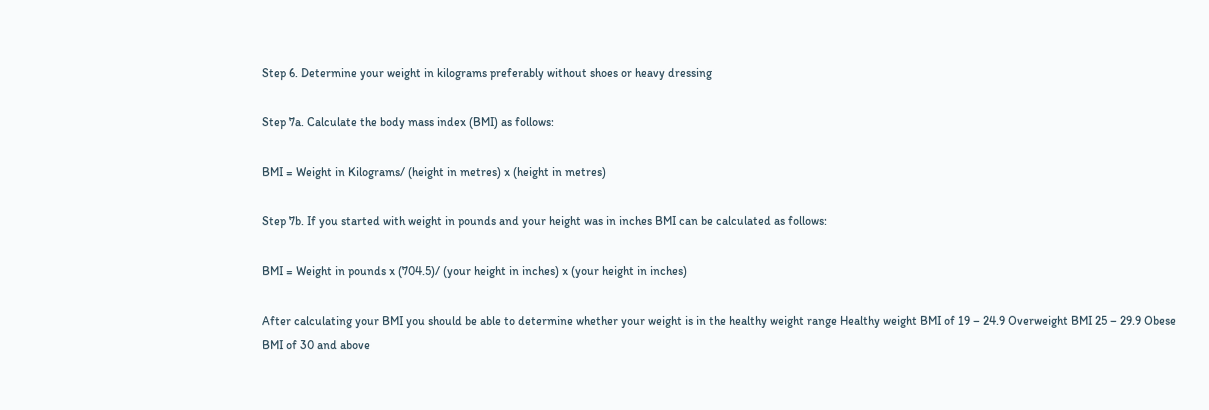Step 6. Determine your weight in kilograms preferably without shoes or heavy dressing

Step 7a. Calculate the body mass index (BMI) as follows:

BMI = Weight in Kilograms/ (height in metres) x (height in metres)

Step 7b. If you started with weight in pounds and your height was in inches BMI can be calculated as follows:

BMI = Weight in pounds x (704.5)/ (your height in inches) x (your height in inches)

After calculating your BMI you should be able to determine whether your weight is in the healthy weight range Healthy weight BMI of 19 – 24.9 Overweight BMI 25 – 29.9 Obese BMI of 30 and above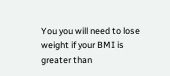You you will need to lose weight if your BMI is greater than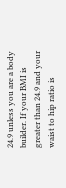24.9 unless you are a body builder. If your BMI is greater than 24.9 and your waist to hip ratio is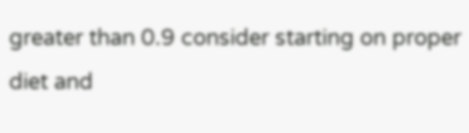greater than 0.9 consider starting on proper diet and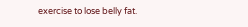exercise to lose belly fat.